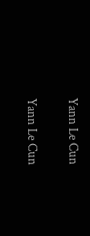Yann Le Cun

Yann Le Cun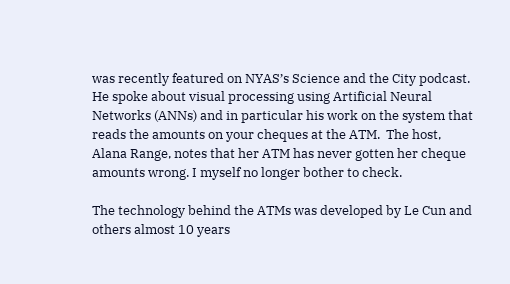was recently featured on NYAS’s Science and the City podcast. He spoke about visual processing using Artificial Neural Networks (ANNs) and in particular his work on the system that reads the amounts on your cheques at the ATM.  The host, Alana Range, notes that her ATM has never gotten her cheque amounts wrong. I myself no longer bother to check.

The technology behind the ATMs was developed by Le Cun and others almost 10 years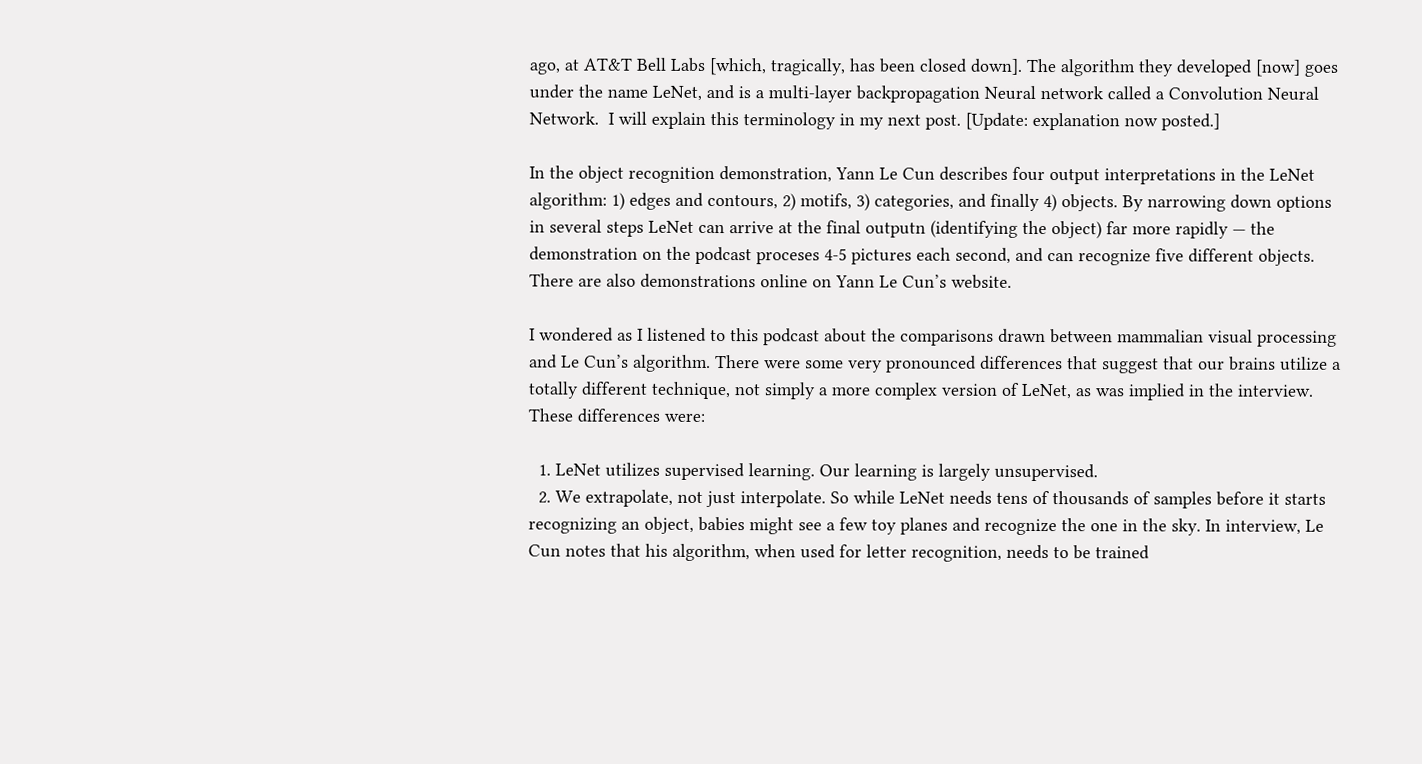ago, at AT&T Bell Labs [which, tragically, has been closed down]. The algorithm they developed [now] goes under the name LeNet, and is a multi-layer backpropagation Neural network called a Convolution Neural Network.  I will explain this terminology in my next post. [Update: explanation now posted.]

In the object recognition demonstration, Yann Le Cun describes four output interpretations in the LeNet algorithm: 1) edges and contours, 2) motifs, 3) categories, and finally 4) objects. By narrowing down options in several steps LeNet can arrive at the final outputn (identifying the object) far more rapidly — the demonstration on the podcast proceses 4-5 pictures each second, and can recognize five different objects.  There are also demonstrations online on Yann Le Cun’s website.

I wondered as I listened to this podcast about the comparisons drawn between mammalian visual processing and Le Cun’s algorithm. There were some very pronounced differences that suggest that our brains utilize a totally different technique, not simply a more complex version of LeNet, as was implied in the interview. These differences were:

  1. LeNet utilizes supervised learning. Our learning is largely unsupervised.
  2. We extrapolate, not just interpolate. So while LeNet needs tens of thousands of samples before it starts recognizing an object, babies might see a few toy planes and recognize the one in the sky. In interview, Le Cun notes that his algorithm, when used for letter recognition, needs to be trained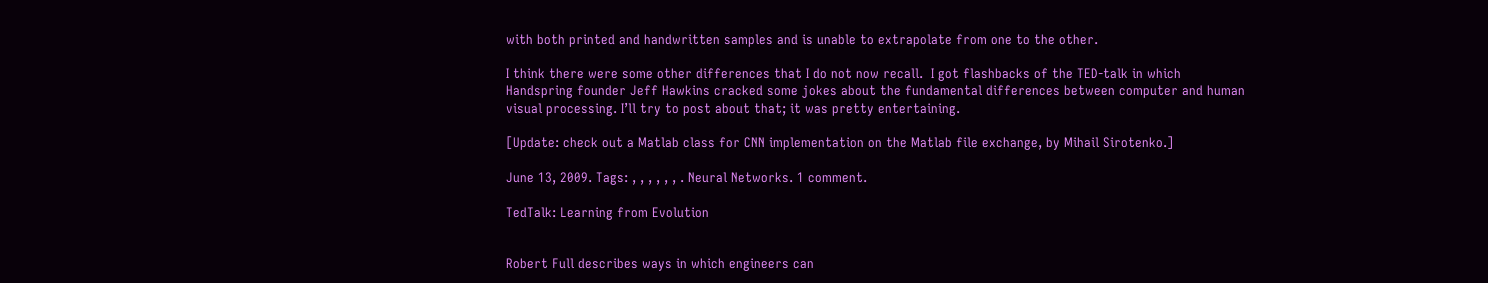with both printed and handwritten samples and is unable to extrapolate from one to the other.

I think there were some other differences that I do not now recall.  I got flashbacks of the TED-talk in which Handspring founder Jeff Hawkins cracked some jokes about the fundamental differences between computer and human visual processing. I’ll try to post about that; it was pretty entertaining.

[Update: check out a Matlab class for CNN implementation on the Matlab file exchange, by Mihail Sirotenko.]

June 13, 2009. Tags: , , , , , , . Neural Networks. 1 comment.

TedTalk: Learning from Evolution


Robert Full describes ways in which engineers can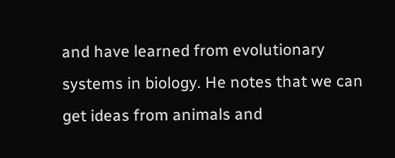and have learned from evolutionary systems in biology. He notes that we can get ideas from animals and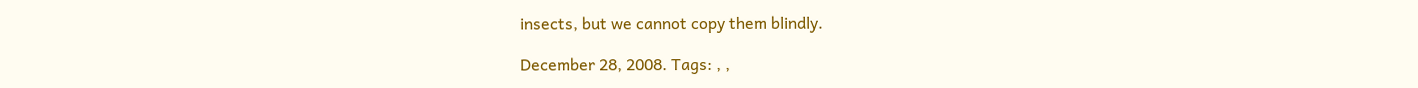insects, but we cannot copy them blindly.

December 28, 2008. Tags: , ,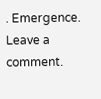. Emergence. Leave a comment.